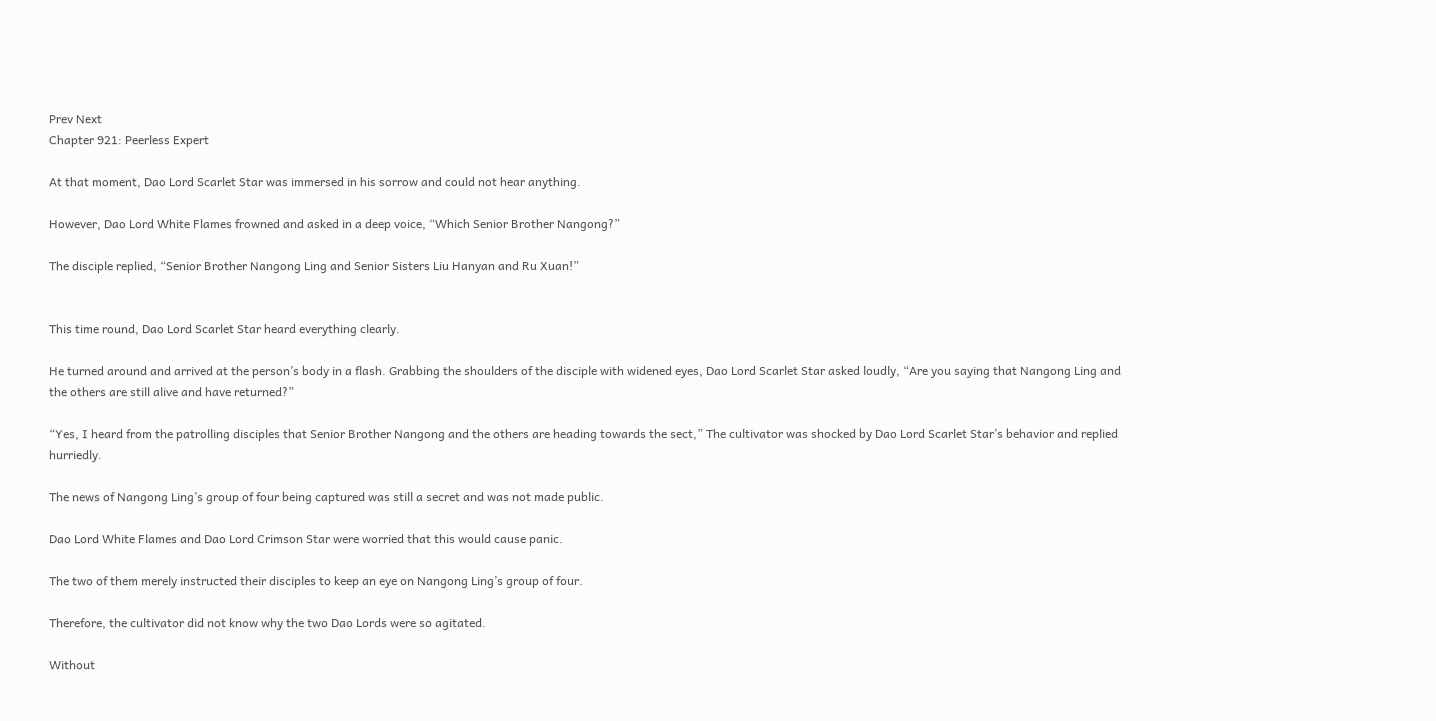Prev Next
Chapter 921: Peerless Expert

At that moment, Dao Lord Scarlet Star was immersed in his sorrow and could not hear anything.

However, Dao Lord White Flames frowned and asked in a deep voice, “Which Senior Brother Nangong?”

The disciple replied, “Senior Brother Nangong Ling and Senior Sisters Liu Hanyan and Ru Xuan!”


This time round, Dao Lord Scarlet Star heard everything clearly.

He turned around and arrived at the person’s body in a flash. Grabbing the shoulders of the disciple with widened eyes, Dao Lord Scarlet Star asked loudly, “Are you saying that Nangong Ling and the others are still alive and have returned?”

“Yes, I heard from the patrolling disciples that Senior Brother Nangong and the others are heading towards the sect,” The cultivator was shocked by Dao Lord Scarlet Star’s behavior and replied hurriedly.

The news of Nangong Ling’s group of four being captured was still a secret and was not made public.

Dao Lord White Flames and Dao Lord Crimson Star were worried that this would cause panic.

The two of them merely instructed their disciples to keep an eye on Nangong Ling’s group of four.

Therefore, the cultivator did not know why the two Dao Lords were so agitated.

Without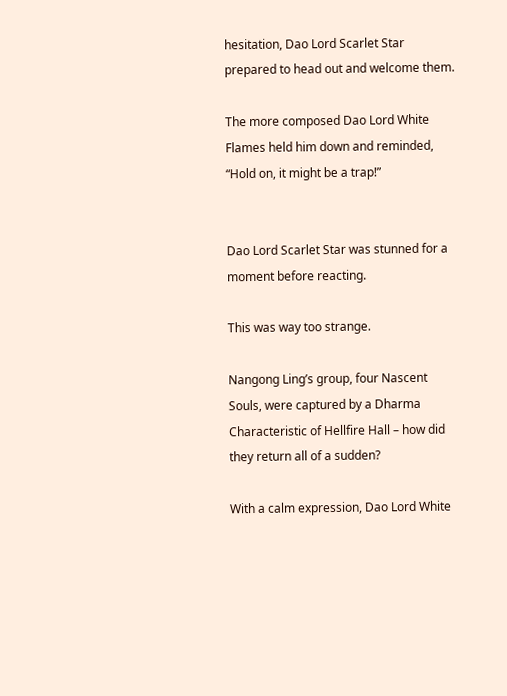hesitation, Dao Lord Scarlet Star prepared to head out and welcome them.

The more composed Dao Lord White Flames held him down and reminded, “Hold on, it might be a trap!”


Dao Lord Scarlet Star was stunned for a moment before reacting.

This was way too strange.

Nangong Ling’s group, four Nascent Souls, were captured by a Dharma Characteristic of Hellfire Hall – how did they return all of a sudden?

With a calm expression, Dao Lord White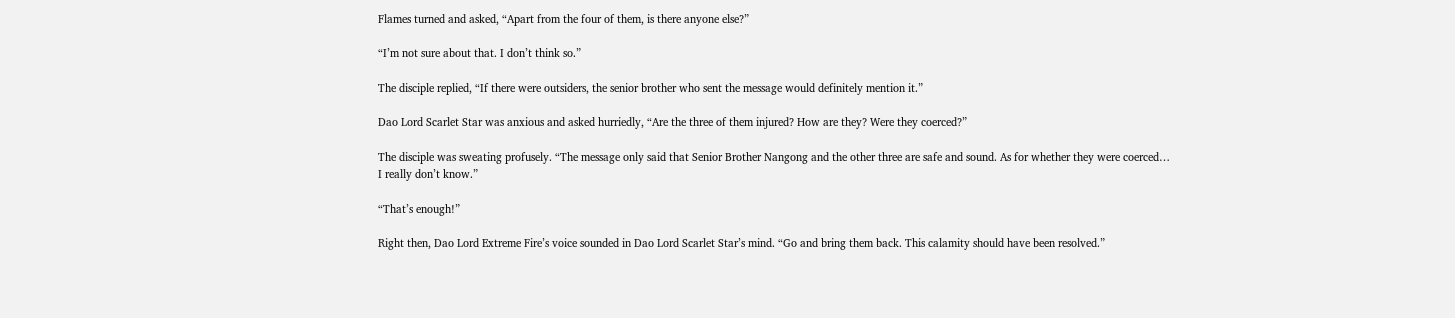Flames turned and asked, “Apart from the four of them, is there anyone else?”

“I’m not sure about that. I don’t think so.”

The disciple replied, “If there were outsiders, the senior brother who sent the message would definitely mention it.”

Dao Lord Scarlet Star was anxious and asked hurriedly, “Are the three of them injured? How are they? Were they coerced?”

The disciple was sweating profusely. “The message only said that Senior Brother Nangong and the other three are safe and sound. As for whether they were coerced… I really don’t know.”

“That’s enough!”

Right then, Dao Lord Extreme Fire’s voice sounded in Dao Lord Scarlet Star’s mind. “Go and bring them back. This calamity should have been resolved.”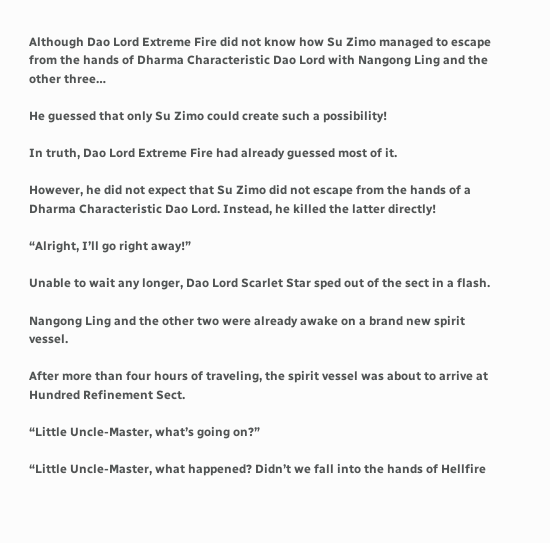Although Dao Lord Extreme Fire did not know how Su Zimo managed to escape from the hands of Dharma Characteristic Dao Lord with Nangong Ling and the other three…

He guessed that only Su Zimo could create such a possibility!

In truth, Dao Lord Extreme Fire had already guessed most of it.

However, he did not expect that Su Zimo did not escape from the hands of a Dharma Characteristic Dao Lord. Instead, he killed the latter directly!

“Alright, I’ll go right away!”

Unable to wait any longer, Dao Lord Scarlet Star sped out of the sect in a flash.

Nangong Ling and the other two were already awake on a brand new spirit vessel.

After more than four hours of traveling, the spirit vessel was about to arrive at Hundred Refinement Sect.

“Little Uncle-Master, what’s going on?”

“Little Uncle-Master, what happened? Didn’t we fall into the hands of Hellfire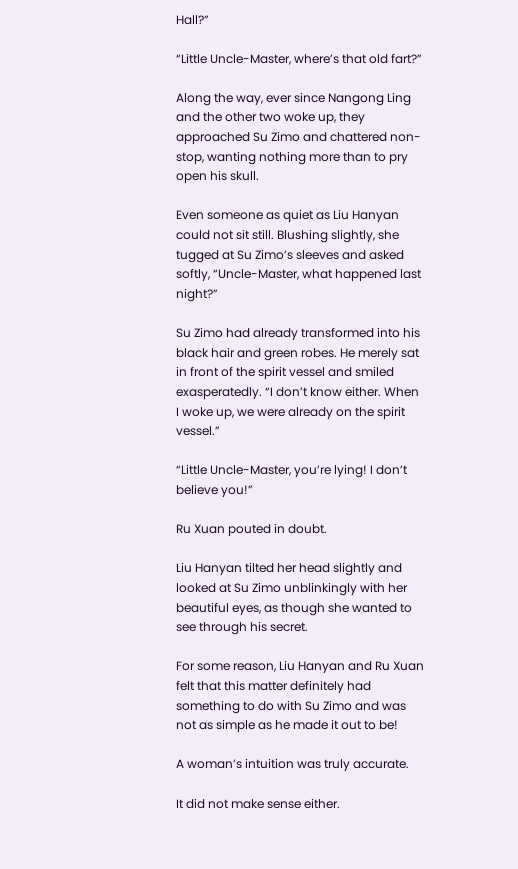Hall?”

“Little Uncle-Master, where’s that old fart?”

Along the way, ever since Nangong Ling and the other two woke up, they approached Su Zimo and chattered non-stop, wanting nothing more than to pry open his skull.

Even someone as quiet as Liu Hanyan could not sit still. Blushing slightly, she tugged at Su Zimo’s sleeves and asked softly, “Uncle-Master, what happened last night?”

Su Zimo had already transformed into his black hair and green robes. He merely sat in front of the spirit vessel and smiled exasperatedly. “I don’t know either. When I woke up, we were already on the spirit vessel.”

“Little Uncle-Master, you’re lying! I don’t believe you!”

Ru Xuan pouted in doubt.

Liu Hanyan tilted her head slightly and looked at Su Zimo unblinkingly with her beautiful eyes, as though she wanted to see through his secret.

For some reason, Liu Hanyan and Ru Xuan felt that this matter definitely had something to do with Su Zimo and was not as simple as he made it out to be!

A woman’s intuition was truly accurate.

It did not make sense either.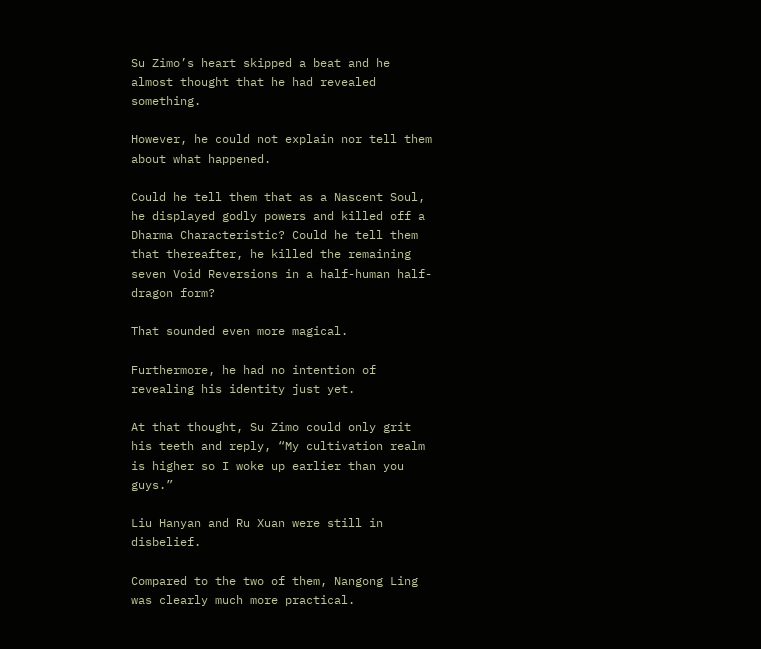Su Zimo’s heart skipped a beat and he almost thought that he had revealed something.

However, he could not explain nor tell them about what happened.

Could he tell them that as a Nascent Soul, he displayed godly powers and killed off a Dharma Characteristic? Could he tell them that thereafter, he killed the remaining seven Void Reversions in a half-human half-dragon form?

That sounded even more magical.

Furthermore, he had no intention of revealing his identity just yet.

At that thought, Su Zimo could only grit his teeth and reply, “My cultivation realm is higher so I woke up earlier than you guys.”

Liu Hanyan and Ru Xuan were still in disbelief.

Compared to the two of them, Nangong Ling was clearly much more practical.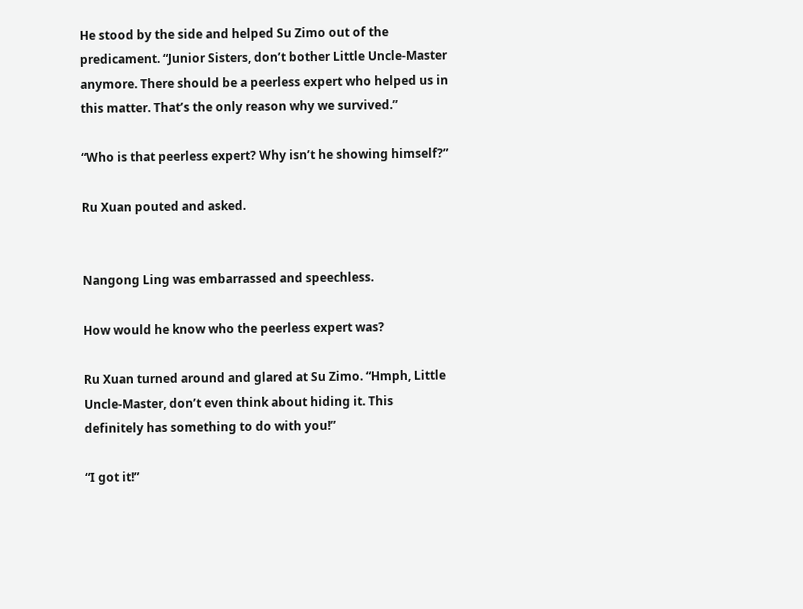He stood by the side and helped Su Zimo out of the predicament. “Junior Sisters, don’t bother Little Uncle-Master anymore. There should be a peerless expert who helped us in this matter. That’s the only reason why we survived.”

“Who is that peerless expert? Why isn’t he showing himself?”

Ru Xuan pouted and asked.


Nangong Ling was embarrassed and speechless.

How would he know who the peerless expert was?

Ru Xuan turned around and glared at Su Zimo. “Hmph, Little Uncle-Master, don’t even think about hiding it. This definitely has something to do with you!”

“I got it!”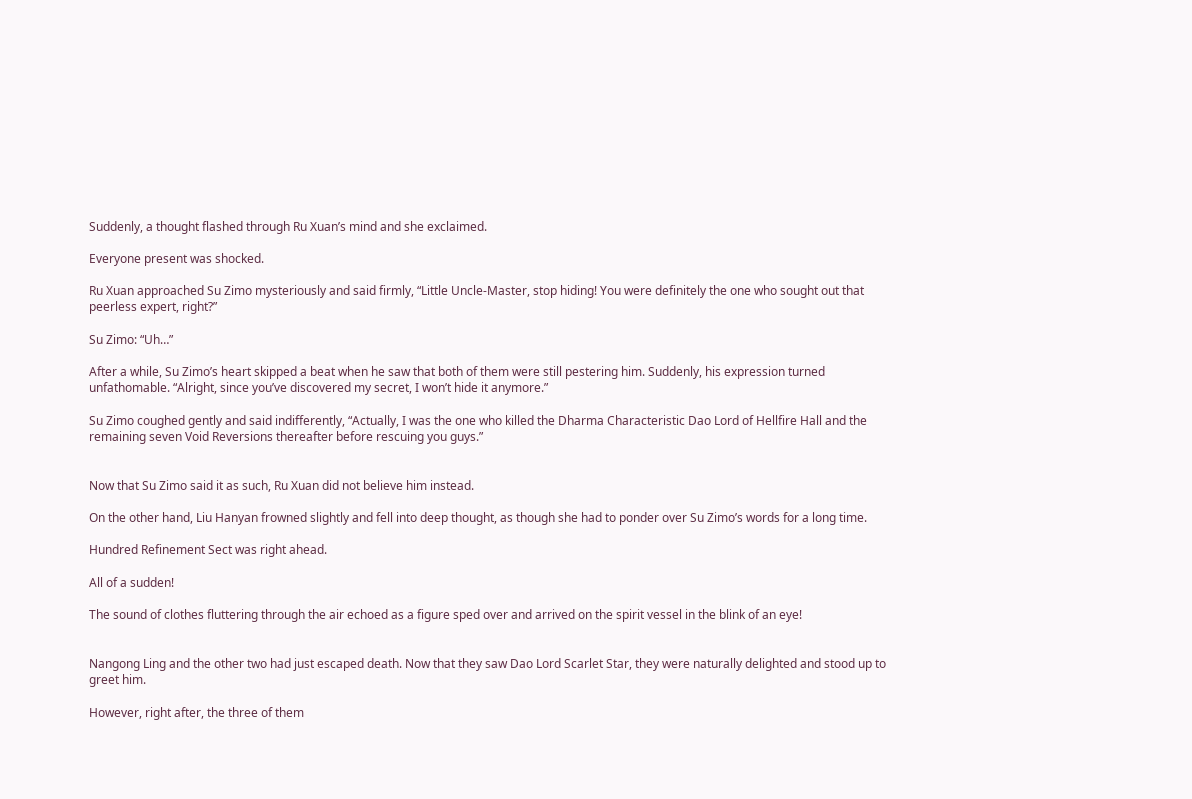Suddenly, a thought flashed through Ru Xuan’s mind and she exclaimed.

Everyone present was shocked.

Ru Xuan approached Su Zimo mysteriously and said firmly, “Little Uncle-Master, stop hiding! You were definitely the one who sought out that peerless expert, right?”

Su Zimo: “Uh…”

After a while, Su Zimo’s heart skipped a beat when he saw that both of them were still pestering him. Suddenly, his expression turned unfathomable. “Alright, since you’ve discovered my secret, I won’t hide it anymore.”

Su Zimo coughed gently and said indifferently, “Actually, I was the one who killed the Dharma Characteristic Dao Lord of Hellfire Hall and the remaining seven Void Reversions thereafter before rescuing you guys.”


Now that Su Zimo said it as such, Ru Xuan did not believe him instead.

On the other hand, Liu Hanyan frowned slightly and fell into deep thought, as though she had to ponder over Su Zimo’s words for a long time.

Hundred Refinement Sect was right ahead.

All of a sudden!

The sound of clothes fluttering through the air echoed as a figure sped over and arrived on the spirit vessel in the blink of an eye!


Nangong Ling and the other two had just escaped death. Now that they saw Dao Lord Scarlet Star, they were naturally delighted and stood up to greet him.

However, right after, the three of them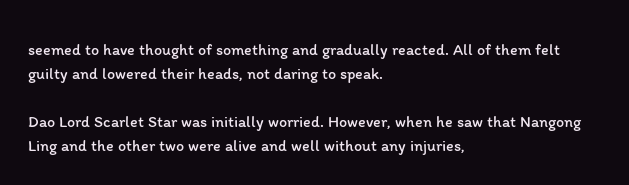seemed to have thought of something and gradually reacted. All of them felt guilty and lowered their heads, not daring to speak.

Dao Lord Scarlet Star was initially worried. However, when he saw that Nangong Ling and the other two were alive and well without any injuries,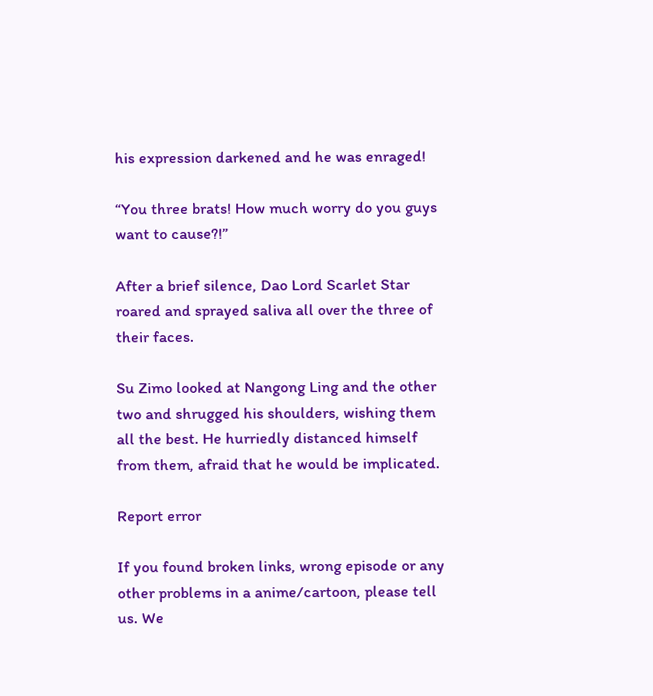his expression darkened and he was enraged!

“You three brats! How much worry do you guys want to cause?!”

After a brief silence, Dao Lord Scarlet Star roared and sprayed saliva all over the three of their faces.

Su Zimo looked at Nangong Ling and the other two and shrugged his shoulders, wishing them all the best. He hurriedly distanced himself from them, afraid that he would be implicated.

Report error

If you found broken links, wrong episode or any other problems in a anime/cartoon, please tell us. We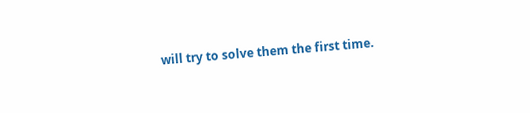will try to solve them the first time.